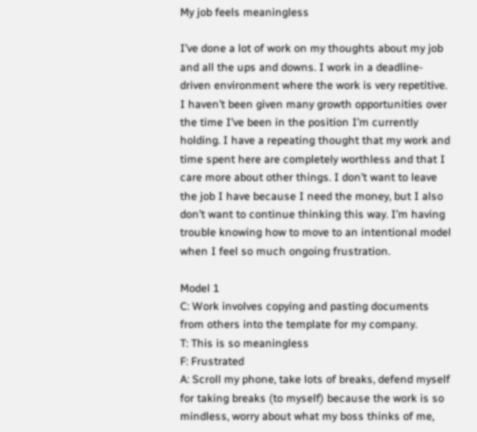My job feels meaningless

I’ve done a lot of work on my thoughts about my job and all the ups and downs. I work in a deadline-driven environment where the work is very repetitive. I haven’t been given many growth opportunities over the time I’ve been in the position I’m currently holding. I have a repeating thought that my work and time spent here are completely worthless and that I care more about other things. I don’t want to leave the job I have because I need the money, but I also don’t want to continue thinking this way. I’m having trouble knowing how to move to an intentional model when I feel so much ongoing frustration.

Model 1
C: Work involves copying and pasting documents from others into the template for my company.
T: This is so meaningless
F: Frustrated
A: Scroll my phone, take lots of breaks, defend myself for taking breaks (to myself) because the work is so mindless, worry about what my boss thinks of me,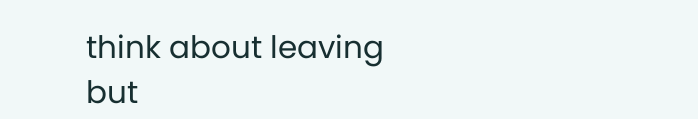think about leaving but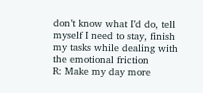don’t know what I’d do, tell myself I need to stay, finish my tasks while dealing with the emotional friction
R: Make my day more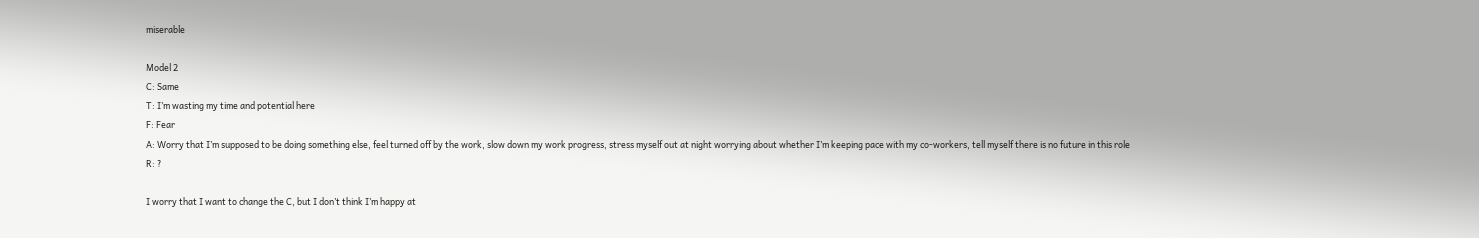miserable

Model 2
C: Same
T: I’m wasting my time and potential here
F: Fear
A: Worry that I’m supposed to be doing something else, feel turned off by the work, slow down my work progress, stress myself out at night worrying about whether I’m keeping pace with my co-workers, tell myself there is no future in this role
R: ?

I worry that I want to change the C, but I don’t think I’m happy at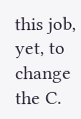this job, yet, to change the C.